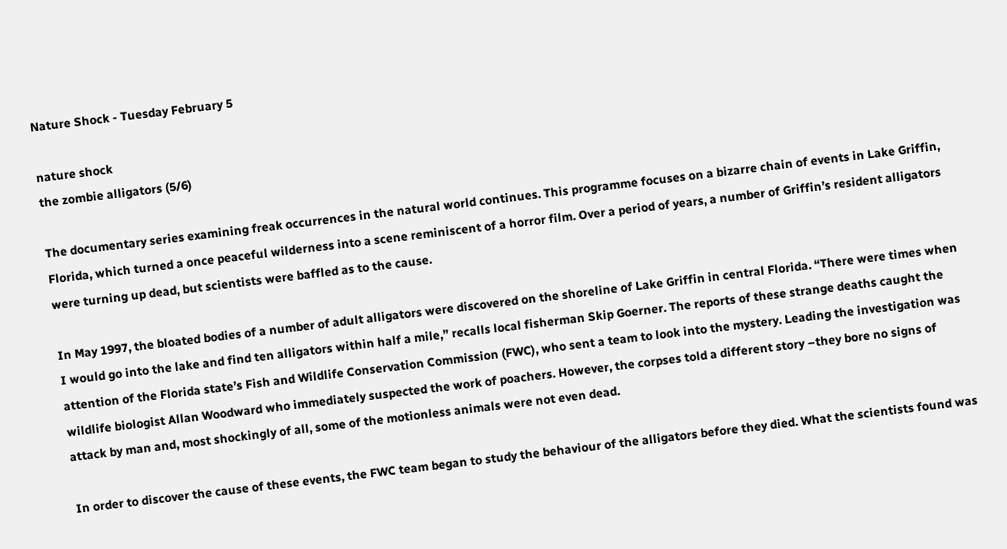Nature Shock - Tuesday February 5

nature shock
the zombie alligators (5/6)

The documentary series examining freak occurrences in the natural world continues. This programme focuses on a bizarre chain of events in Lake Griffin, Florida, which turned a once peaceful wilderness into a scene reminiscent of a horror film. Over a period of years, a number of Griffin’s resident alligators were turning up dead, but scientists were baffled as to the cause.

In May 1997, the bloated bodies of a number of adult alligators were discovered on the shoreline of Lake Griffin in central Florida. “There were times when I would go into the lake and find ten alligators within half a mile,” recalls local fisherman Skip Goerner. The reports of these strange deaths caught the attention of the Florida state’s Fish and Wildlife Conservation Commission (FWC), who sent a team to look into the mystery. Leading the investigation was wildlife biologist Allan Woodward who immediately suspected the work of poachers. However, the corpses told a different story –they bore no signs of attack by man and, most shockingly of all, some of the motionless animals were not even dead.

In order to discover the cause of these events, the FWC team began to study the behaviour of the alligators before they died. What the scientists found was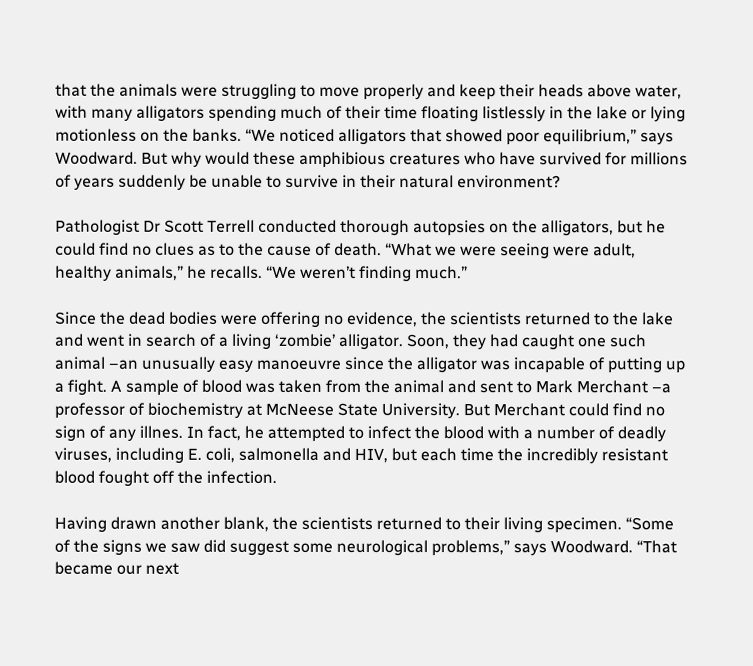that the animals were struggling to move properly and keep their heads above water, with many alligators spending much of their time floating listlessly in the lake or lying motionless on the banks. “We noticed alligators that showed poor equilibrium,” says Woodward. But why would these amphibious creatures who have survived for millions of years suddenly be unable to survive in their natural environment?

Pathologist Dr Scott Terrell conducted thorough autopsies on the alligators, but he could find no clues as to the cause of death. “What we were seeing were adult, healthy animals,” he recalls. “We weren’t finding much.”

Since the dead bodies were offering no evidence, the scientists returned to the lake and went in search of a living ‘zombie’ alligator. Soon, they had caught one such animal –an unusually easy manoeuvre since the alligator was incapable of putting up a fight. A sample of blood was taken from the animal and sent to Mark Merchant –a professor of biochemistry at McNeese State University. But Merchant could find no sign of any illnes. In fact, he attempted to infect the blood with a number of deadly viruses, including E. coli, salmonella and HIV, but each time the incredibly resistant blood fought off the infection.

Having drawn another blank, the scientists returned to their living specimen. “Some of the signs we saw did suggest some neurological problems,” says Woodward. “That became our next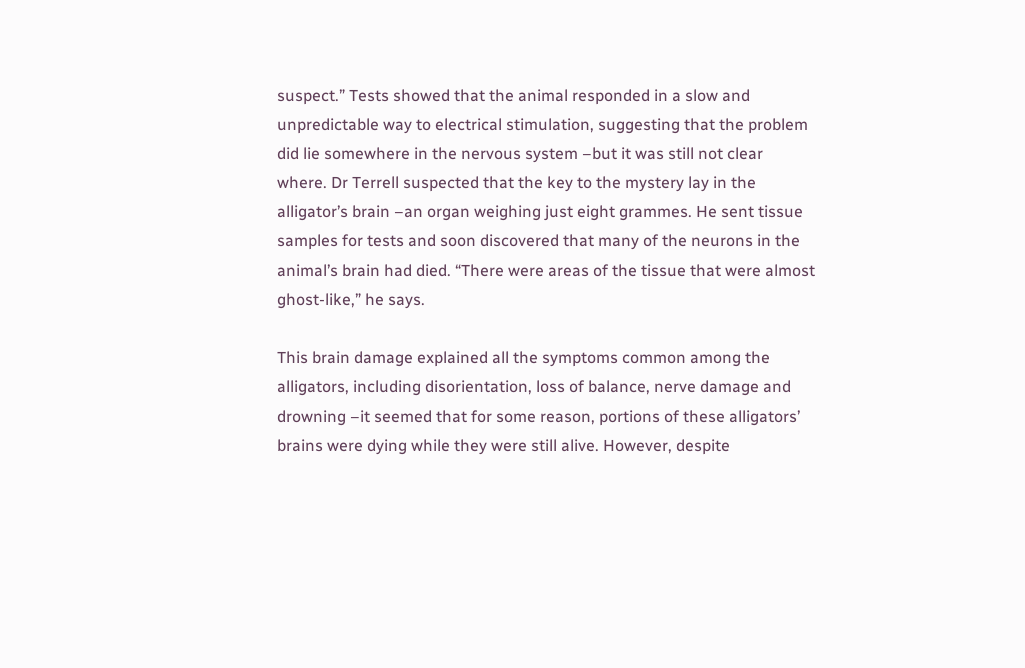suspect.” Tests showed that the animal responded in a slow and unpredictable way to electrical stimulation, suggesting that the problem did lie somewhere in the nervous system –but it was still not clear where. Dr Terrell suspected that the key to the mystery lay in the alligator’s brain –an organ weighing just eight grammes. He sent tissue samples for tests and soon discovered that many of the neurons in the animal’s brain had died. “There were areas of the tissue that were almost ghost-like,” he says.

This brain damage explained all the symptoms common among the alligators, including disorientation, loss of balance, nerve damage and drowning –it seemed that for some reason, portions of these alligators’ brains were dying while they were still alive. However, despite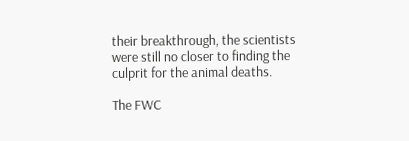their breakthrough, the scientists were still no closer to finding the culprit for the animal deaths.

The FWC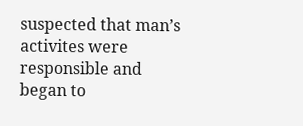suspected that man’s activites were responsible and began to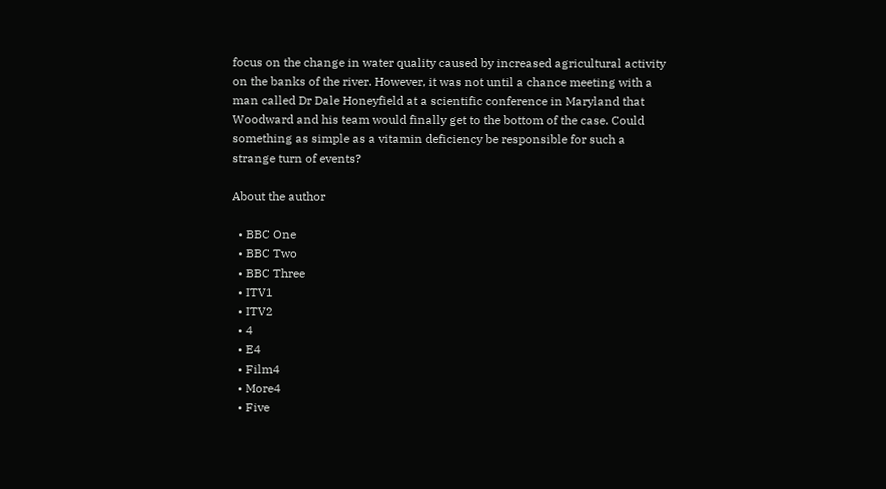focus on the change in water quality caused by increased agricultural activity on the banks of the river. However, it was not until a chance meeting with a man called Dr Dale Honeyfield at a scientific conference in Maryland that Woodward and his team would finally get to the bottom of the case. Could something as simple as a vitamin deficiency be responsible for such a strange turn of events?

About the author

  • BBC One
  • BBC Two
  • BBC Three
  • ITV1
  • ITV2
  • 4
  • E4
  • Film4
  • More4
  • Five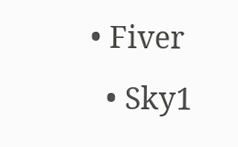• Fiver
  • Sky1